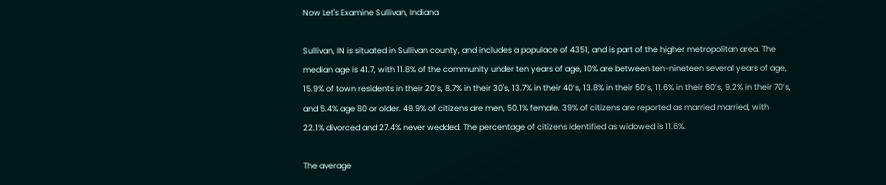Now Let's Examine Sullivan, Indiana

Sullivan, IN is situated in Sullivan county, and includes a populace of 4351, and is part of the higher metropolitan area. The median age is 41.7, with 11.8% of the community under ten years of age, 10% are between ten-nineteen several years of age, 15.9% of town residents in their 20’s, 8.7% in their 30's, 13.7% in their 40’s, 13.8% in their 50’s, 11.6% in their 60’s, 9.2% in their 70’s, and 5.4% age 80 or older. 49.9% of citizens are men, 50.1% female. 39% of citizens are reported as married married, with 22.1% divorced and 27.4% never wedded. The percentage of citizens identified as widowed is 11.6%.

The average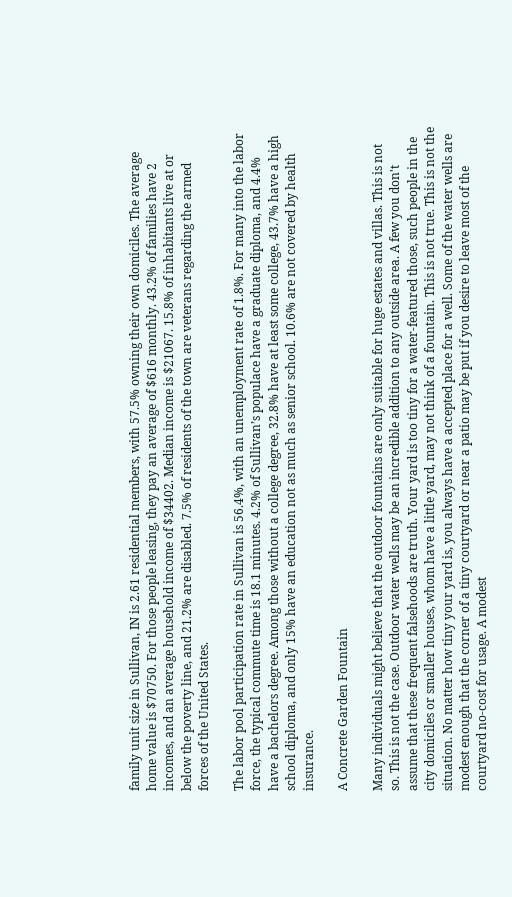family unit size in Sullivan, IN is 2.61 residential members, with 57.5% owning their own domiciles. The average home value is $70750. For those people leasing, they pay an average of $616 monthly. 43.2% of families have 2 incomes, and an average household income of $34402. Median income is $21067. 15.8% of inhabitants live at or below the poverty line, and 21.2% are disabled. 7.5% of residents of the town are veterans regarding the armed forces of the United States.

The labor pool participation rate in Sullivan is 56.4%, with an unemployment rate of 1.8%. For many into the labor force, the typical commute time is 18.1 minutes. 4.2% of Sullivan’s populace have a graduate diploma, and 4.4% have a bachelors degree. Among those without a college degree, 32.8% have at least some college, 43.7% have a high school diploma, and only 15% have an education not as much as senior school. 10.6% are not covered by health insurance.

A Concrete Garden Fountain

Many individuals might believe that the outdoor fountains are only suitable for huge estates and villas. This is not so. This is not the case. Outdoor water wells may be an incredible addition to any outside area. A few you don't assume that these frequent falsehoods are truth. Your yard is too tiny for a water-featured those, such people in the city domiciles or smaller houses, whom have a little yard, may not think of a fountain. This is not true. This is not the situation. No matter how tiny your yard is, you always have a accepted place for a well. Some of the water wells are modest enough that the corner of a tiny courtyard or near a patio may be put if you desire to leave most of the courtyard no-cost for usage. A modest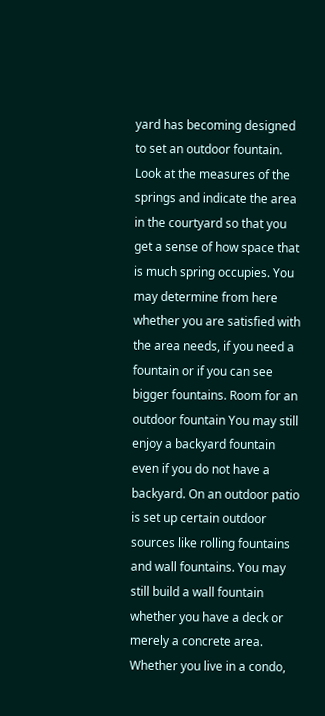yard has becoming designed to set an outdoor fountain. Look at the measures of the springs and indicate the area in the courtyard so that you get a sense of how space that is much spring occupies. You may determine from here whether you are satisfied with the area needs, if you need a fountain or if you can see bigger fountains. Room for an outdoor fountain You may still enjoy a backyard fountain even if you do not have a backyard. On an outdoor patio is set up certain outdoor sources like rolling fountains and wall fountains. You may still build a wall fountain whether you have a deck or merely a concrete area. Whether you live in a condo,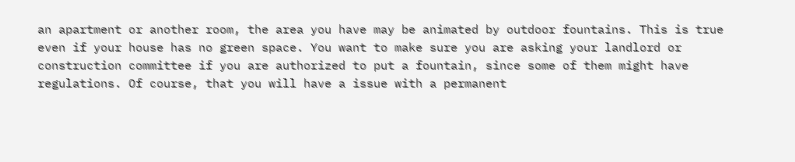an apartment or another room, the area you have may be animated by outdoor fountains. This is true even if your house has no green space. You want to make sure you are asking your landlord or construction committee if you are authorized to put a fountain, since some of them might have regulations. Of course, that you will have a issue with a permanent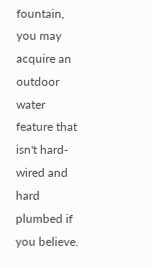fountain, you may acquire an outdoor water feature that isn't hard-wired and hard plumbed if you believe.